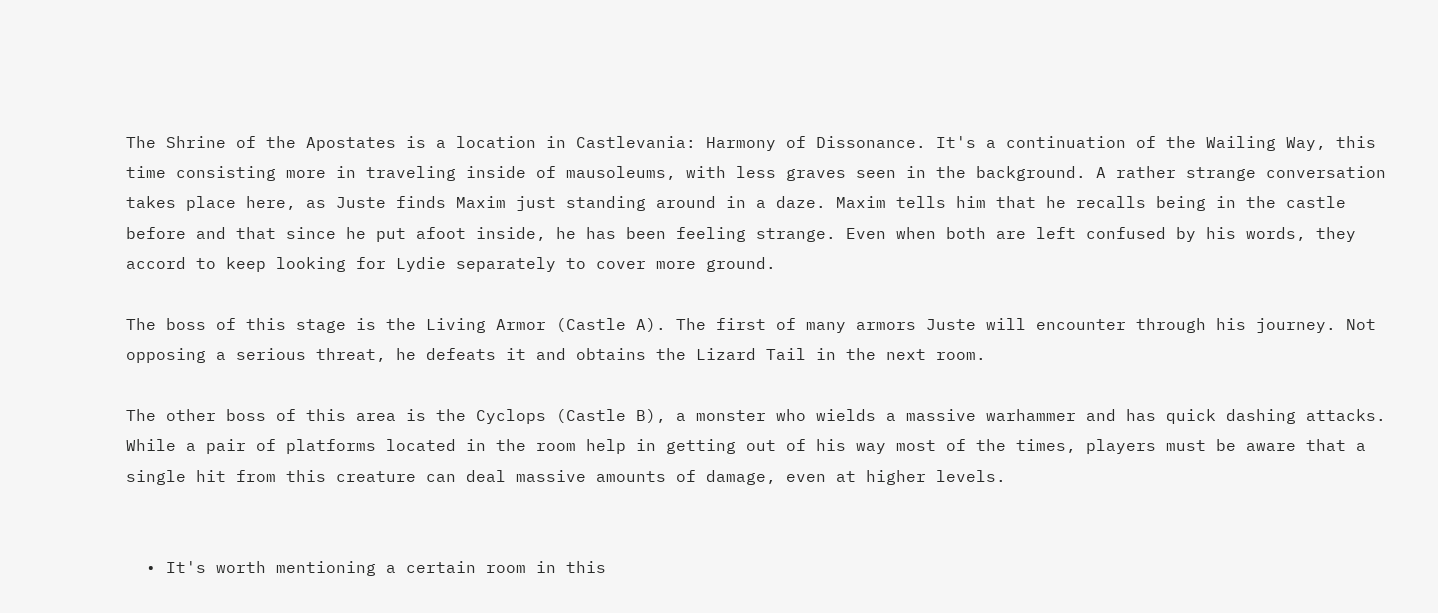The Shrine of the Apostates is a location in Castlevania: Harmony of Dissonance. It's a continuation of the Wailing Way, this time consisting more in traveling inside of mausoleums, with less graves seen in the background. A rather strange conversation takes place here, as Juste finds Maxim just standing around in a daze. Maxim tells him that he recalls being in the castle before and that since he put afoot inside, he has been feeling strange. Even when both are left confused by his words, they accord to keep looking for Lydie separately to cover more ground.

The boss of this stage is the Living Armor (Castle A). The first of many armors Juste will encounter through his journey. Not opposing a serious threat, he defeats it and obtains the Lizard Tail in the next room.

The other boss of this area is the Cyclops (Castle B), a monster who wields a massive warhammer and has quick dashing attacks. While a pair of platforms located in the room help in getting out of his way most of the times, players must be aware that a single hit from this creature can deal massive amounts of damage, even at higher levels.


  • It's worth mentioning a certain room in this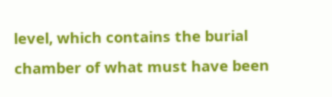level, which contains the burial chamber of what must have been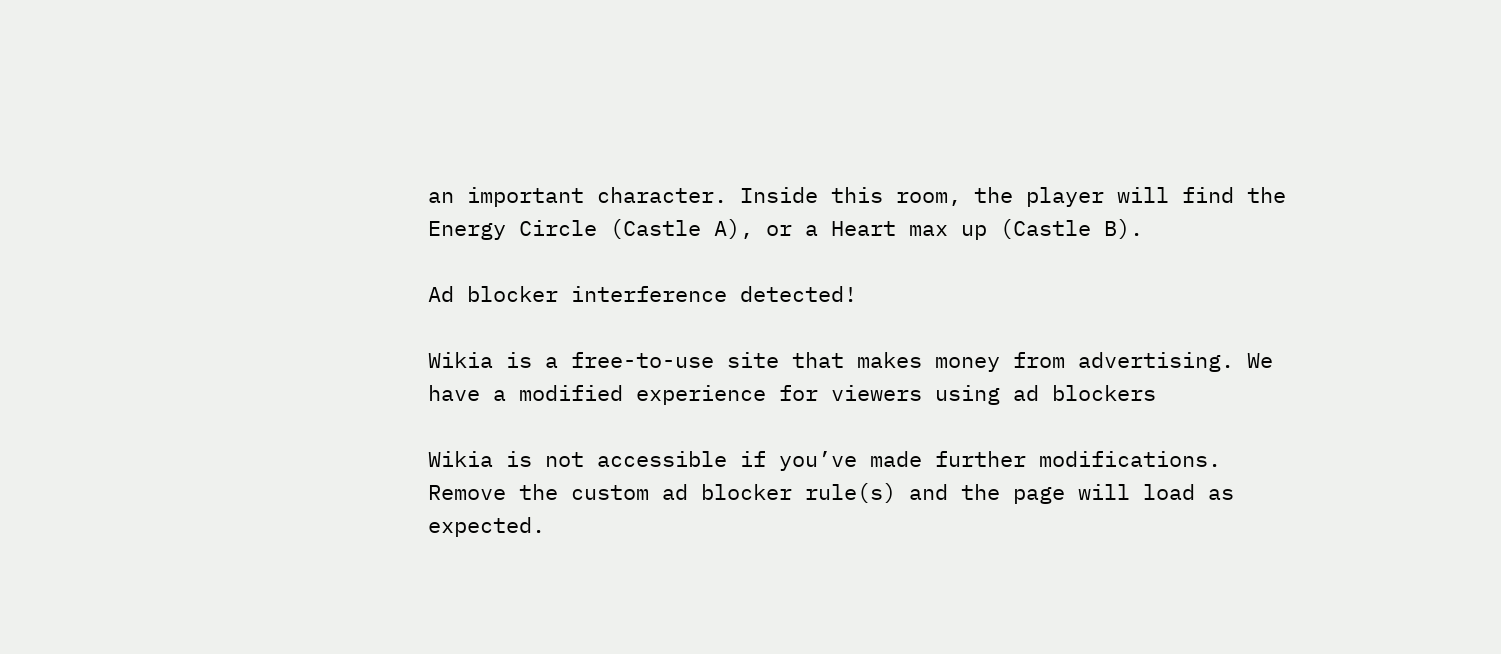an important character. Inside this room, the player will find the Energy Circle (Castle A), or a Heart max up (Castle B).

Ad blocker interference detected!

Wikia is a free-to-use site that makes money from advertising. We have a modified experience for viewers using ad blockers

Wikia is not accessible if you’ve made further modifications. Remove the custom ad blocker rule(s) and the page will load as expected.